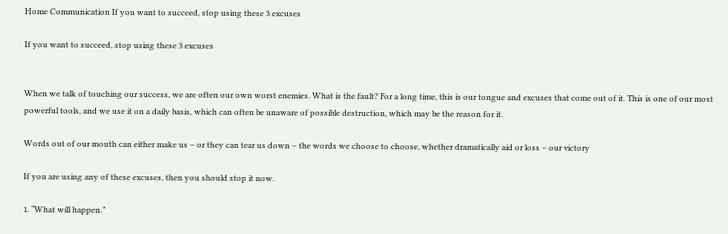Home Communication If you want to succeed, stop using these 3 excuses

If you want to succeed, stop using these 3 excuses


When we talk of touching our success, we are often our own worst enemies. What is the fault? For a long time, this is our tongue and excuses that come out of it. This is one of our most powerful tools, and we use it on a daily basis, which can often be unaware of possible destruction, which may be the reason for it.

Words out of our mouth can either make us – or they can tear us down – the words we choose to choose, whether dramatically aid or loss – our victory

If you are using any of these excuses, then you should stop it now.

1. “What will happen.”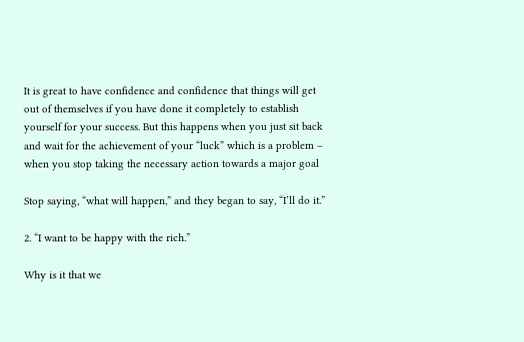It is great to have confidence and confidence that things will get out of themselves if you have done it completely to establish yourself for your success. But this happens when you just sit back and wait for the achievement of your “luck” which is a problem – when you stop taking the necessary action towards a major goal

Stop saying, “what will happen,” and they began to say, “I’ll do it.”

2. “I want to be happy with the rich.”

Why is it that we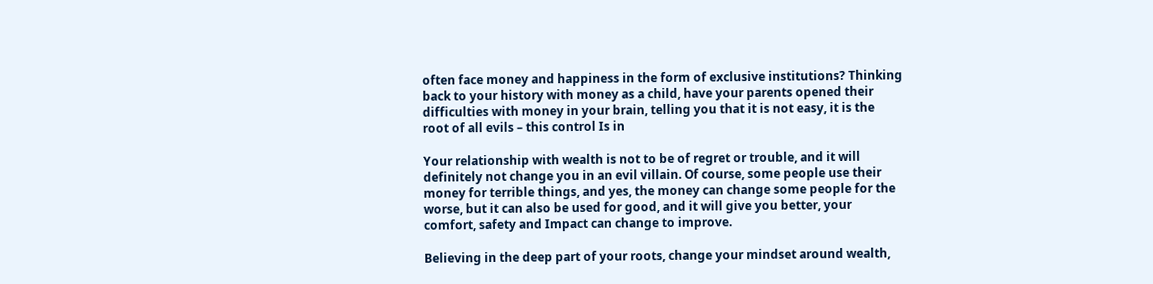often face money and happiness in the form of exclusive institutions? Thinking back to your history with money as a child, have your parents opened their difficulties with money in your brain, telling you that it is not easy, it is the root of all evils – this control Is in

Your relationship with wealth is not to be of regret or trouble, and it will definitely not change you in an evil villain. Of course, some people use their money for terrible things, and yes, the money can change some people for the worse, but it can also be used for good, and it will give you better, your comfort, safety and Impact can change to improve.

Believing in the deep part of your roots, change your mindset around wealth,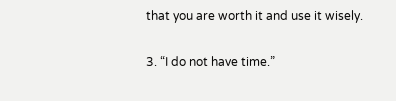that you are worth it and use it wisely.

3. “I do not have time.”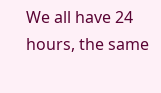We all have 24 hours, the same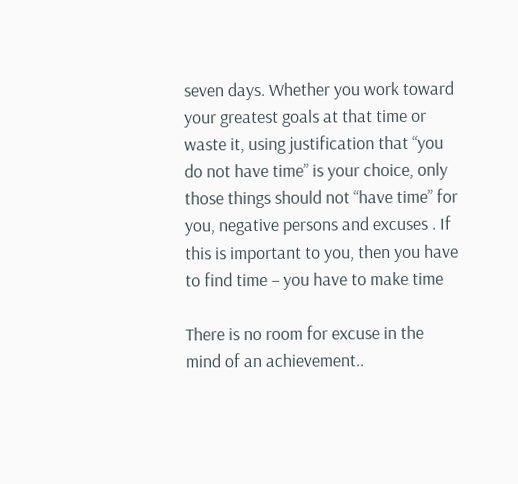seven days. Whether you work toward your greatest goals at that time or waste it, using justification that “you do not have time” is your choice, only those things should not “have time” for you, negative persons and excuses . If this is important to you, then you have to find time – you have to make time

There is no room for excuse in the mind of an achievement..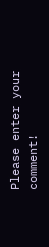Please enter your comment!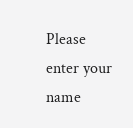Please enter your name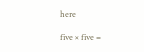here

five × five =